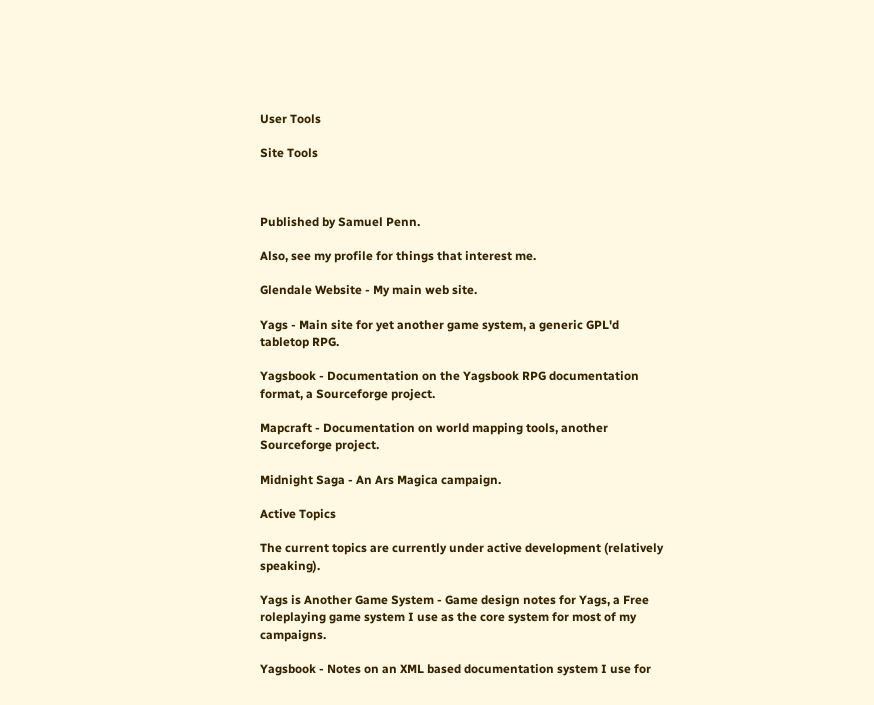User Tools

Site Tools



Published by Samuel Penn.

Also, see my profile for things that interest me.

Glendale Website - My main web site.

Yags - Main site for yet another game system, a generic GPL'd tabletop RPG.

Yagsbook - Documentation on the Yagsbook RPG documentation format, a Sourceforge project.

Mapcraft - Documentation on world mapping tools, another Sourceforge project.

Midnight Saga - An Ars Magica campaign.

Active Topics

The current topics are currently under active development (relatively speaking).

Yags is Another Game System - Game design notes for Yags, a Free roleplaying game system I use as the core system for most of my campaigns.

Yagsbook - Notes on an XML based documentation system I use for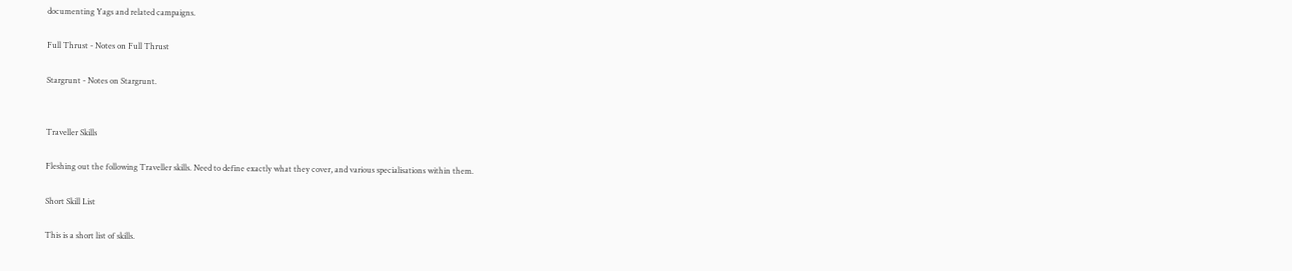documenting Yags and related campaigns.

Full Thrust - Notes on Full Thrust

Stargrunt - Notes on Stargrunt.


Traveller Skills

Fleshing out the following Traveller skills. Need to define exactly what they cover, and various specialisations within them.

Short Skill List

This is a short list of skills.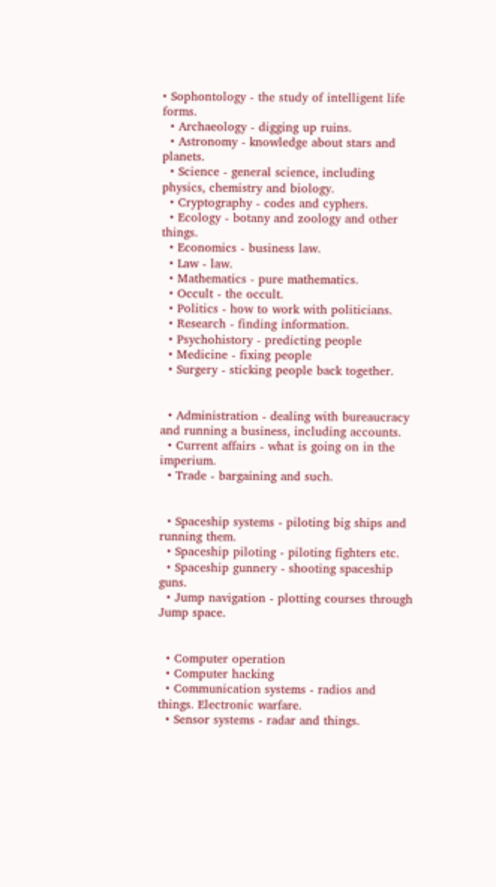• Sophontology - the study of intelligent life forms.
  • Archaeology - digging up ruins.
  • Astronomy - knowledge about stars and planets.
  • Science - general science, including physics, chemistry and biology.
  • Cryptography - codes and cyphers.
  • Ecology - botany and zoology and other things.
  • Economics - business law.
  • Law - law.
  • Mathematics - pure mathematics.
  • Occult - the occult.
  • Politics - how to work with politicians.
  • Research - finding information.
  • Psychohistory - predicting people
  • Medicine - fixing people
  • Surgery - sticking people back together.


  • Administration - dealing with bureaucracy and running a business, including accounts.
  • Current affairs - what is going on in the imperium.
  • Trade - bargaining and such.


  • Spaceship systems - piloting big ships and running them.
  • Spaceship piloting - piloting fighters etc.
  • Spaceship gunnery - shooting spaceship guns.
  • Jump navigation - plotting courses through Jump space.


  • Computer operation
  • Computer hacking
  • Communication systems - radios and things. Electronic warfare.
  • Sensor systems - radar and things.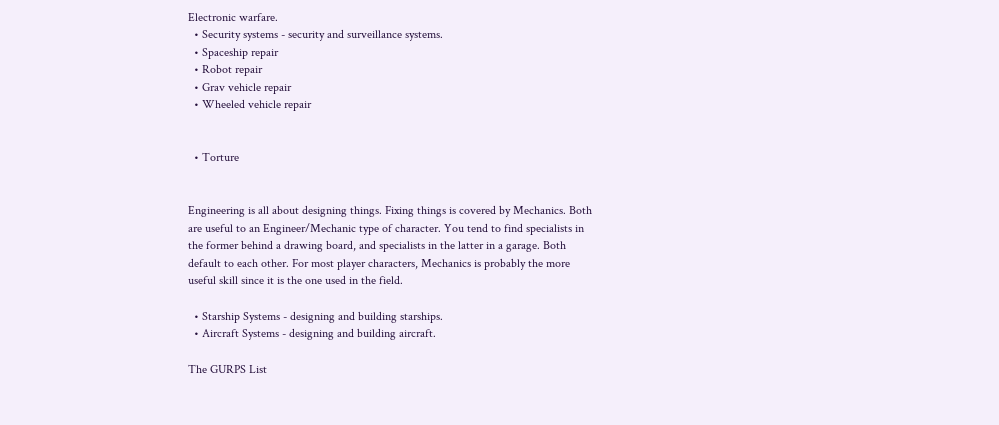Electronic warfare.
  • Security systems - security and surveillance systems.
  • Spaceship repair
  • Robot repair
  • Grav vehicle repair
  • Wheeled vehicle repair


  • Torture


Engineering is all about designing things. Fixing things is covered by Mechanics. Both are useful to an Engineer/Mechanic type of character. You tend to find specialists in the former behind a drawing board, and specialists in the latter in a garage. Both default to each other. For most player characters, Mechanics is probably the more useful skill since it is the one used in the field.

  • Starship Systems - designing and building starships.
  • Aircraft Systems - designing and building aircraft.

The GURPS List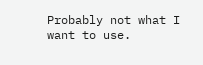Probably not what I want to use.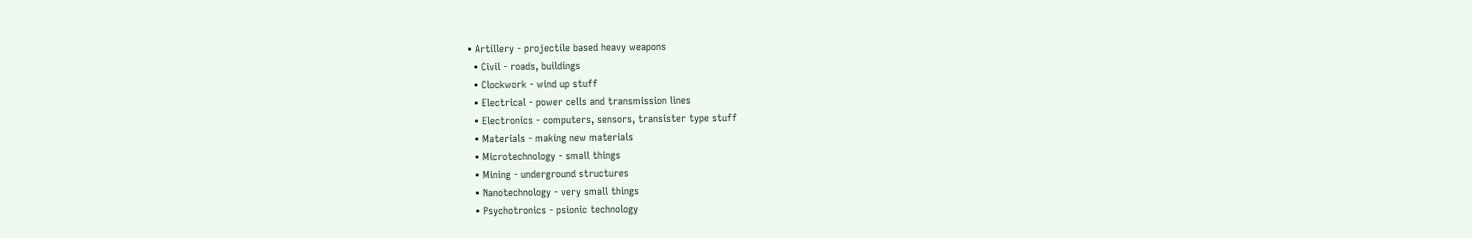• Artillery - projectile based heavy weapons
  • Civil - roads, buildings
  • Clockwork - wind up stuff
  • Electrical - power cells and transmission lines
  • Electronics - computers, sensors, transister type stuff
  • Materials - making new materials
  • Microtechnology - small things
  • Mining - underground structures
  • Nanotechnology - very small things
  • Psychotronics - psionic technology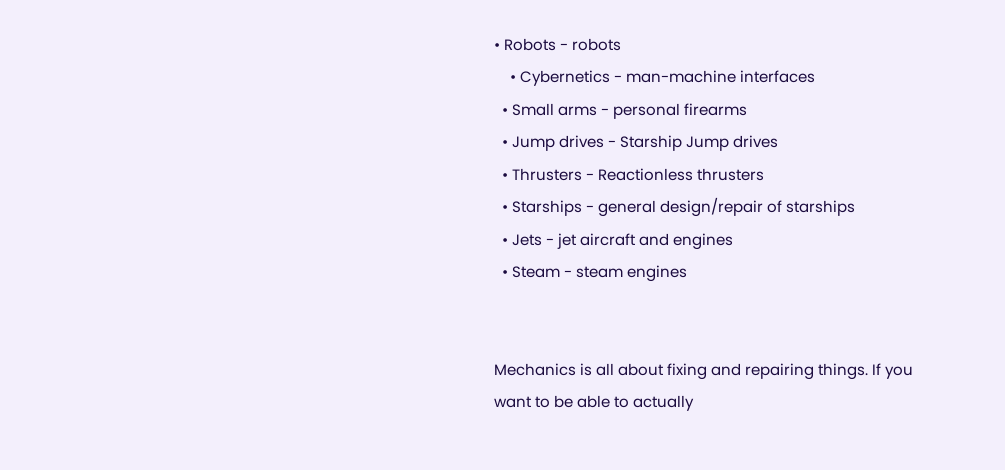• Robots - robots
    • Cybernetics - man-machine interfaces
  • Small arms - personal firearms
  • Jump drives - Starship Jump drives
  • Thrusters - Reactionless thrusters
  • Starships - general design/repair of starships
  • Jets - jet aircraft and engines
  • Steam - steam engines


Mechanics is all about fixing and repairing things. If you want to be able to actually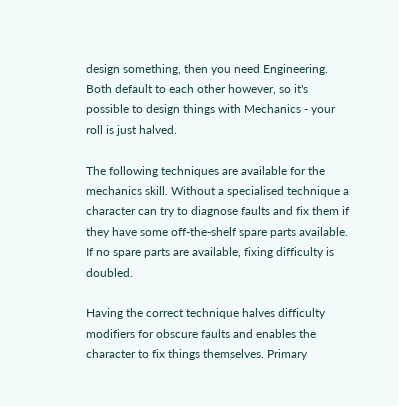design something, then you need Engineering. Both default to each other however, so it's possible to design things with Mechanics - your roll is just halved.

The following techniques are available for the mechanics skill. Without a specialised technique a character can try to diagnose faults and fix them if they have some off-the-shelf spare parts available. If no spare parts are available, fixing difficulty is doubled.

Having the correct technique halves difficulty modifiers for obscure faults and enables the character to fix things themselves. Primary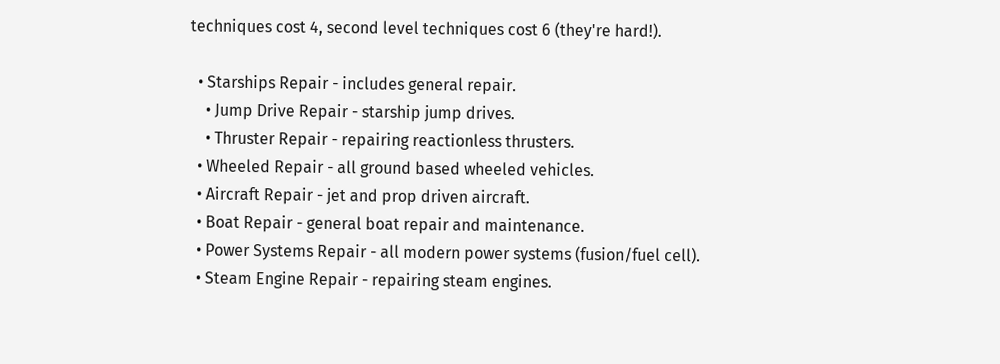techniques cost 4, second level techniques cost 6 (they're hard!).

  • Starships Repair - includes general repair.
    • Jump Drive Repair - starship jump drives.
    • Thruster Repair - repairing reactionless thrusters.
  • Wheeled Repair - all ground based wheeled vehicles.
  • Aircraft Repair - jet and prop driven aircraft.
  • Boat Repair - general boat repair and maintenance.
  • Power Systems Repair - all modern power systems (fusion/fuel cell).
  • Steam Engine Repair - repairing steam engines.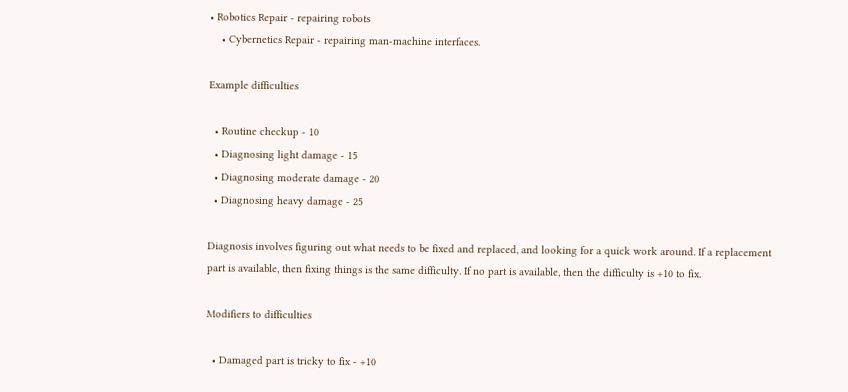• Robotics Repair - repairing robots
    • Cybernetics Repair - repairing man-machine interfaces.

Example difficulties

  • Routine checkup - 10
  • Diagnosing light damage - 15
  • Diagnosing moderate damage - 20
  • Diagnosing heavy damage - 25

Diagnosis involves figuring out what needs to be fixed and replaced, and looking for a quick work around. If a replacement part is available, then fixing things is the same difficulty. If no part is available, then the difficulty is +10 to fix.

Modifiers to difficulties

  • Damaged part is tricky to fix - +10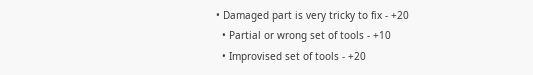• Damaged part is very tricky to fix - +20
  • Partial or wrong set of tools - +10
  • Improvised set of tools - +20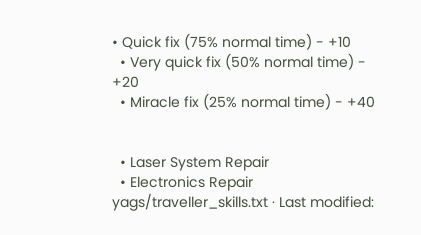• Quick fix (75% normal time) - +10
  • Very quick fix (50% normal time) - +20
  • Miracle fix (25% normal time) - +40


  • Laser System Repair
  • Electronics Repair
yags/traveller_skills.txt · Last modified: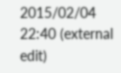2015/02/04 22:40 (external edit)